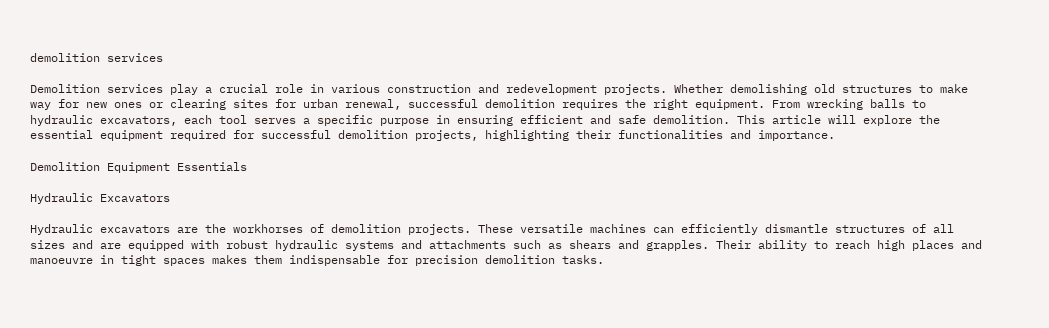demolition services

Demolition services play a crucial role in various construction and redevelopment projects. Whether demolishing old structures to make way for new ones or clearing sites for urban renewal, successful demolition requires the right equipment. From wrecking balls to hydraulic excavators, each tool serves a specific purpose in ensuring efficient and safe demolition. This article will explore the essential equipment required for successful demolition projects, highlighting their functionalities and importance.

Demolition Equipment Essentials

Hydraulic Excavators

Hydraulic excavators are the workhorses of demolition projects. These versatile machines can efficiently dismantle structures of all sizes and are equipped with robust hydraulic systems and attachments such as shears and grapples. Their ability to reach high places and manoeuvre in tight spaces makes them indispensable for precision demolition tasks.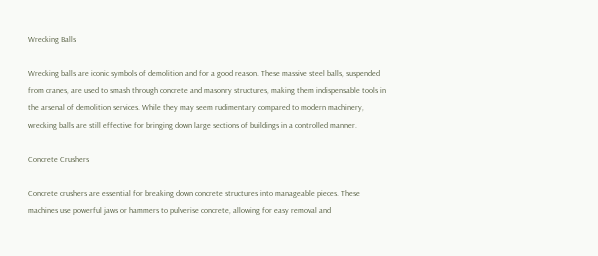Wrecking Balls

Wrecking balls are iconic symbols of demolition and for a good reason. These massive steel balls, suspended from cranes, are used to smash through concrete and masonry structures, making them indispensable tools in the arsenal of demolition services. While they may seem rudimentary compared to modern machinery, wrecking balls are still effective for bringing down large sections of buildings in a controlled manner.

Concrete Crushers

Concrete crushers are essential for breaking down concrete structures into manageable pieces. These machines use powerful jaws or hammers to pulverise concrete, allowing for easy removal and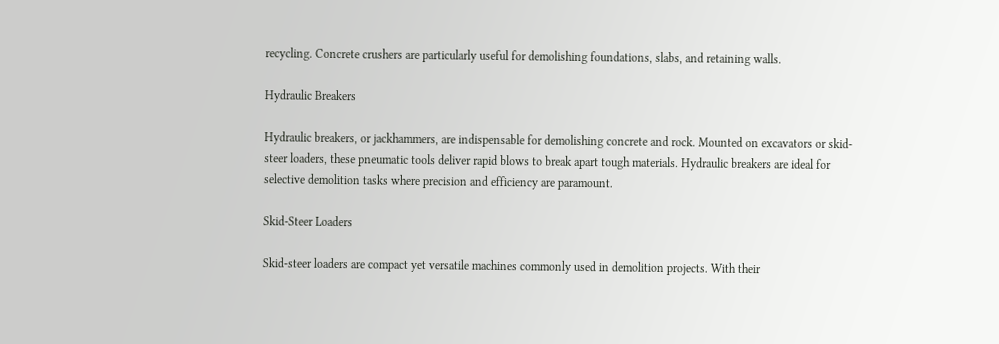recycling. Concrete crushers are particularly useful for demolishing foundations, slabs, and retaining walls.

Hydraulic Breakers

Hydraulic breakers, or jackhammers, are indispensable for demolishing concrete and rock. Mounted on excavators or skid-steer loaders, these pneumatic tools deliver rapid blows to break apart tough materials. Hydraulic breakers are ideal for selective demolition tasks where precision and efficiency are paramount.

Skid-Steer Loaders

Skid-steer loaders are compact yet versatile machines commonly used in demolition projects. With their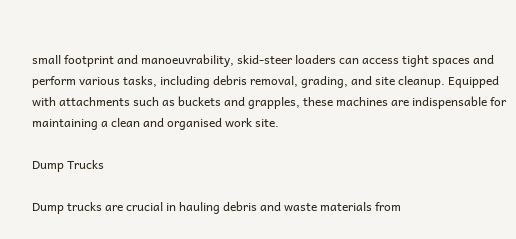small footprint and manoeuvrability, skid-steer loaders can access tight spaces and perform various tasks, including debris removal, grading, and site cleanup. Equipped with attachments such as buckets and grapples, these machines are indispensable for maintaining a clean and organised work site.

Dump Trucks

Dump trucks are crucial in hauling debris and waste materials from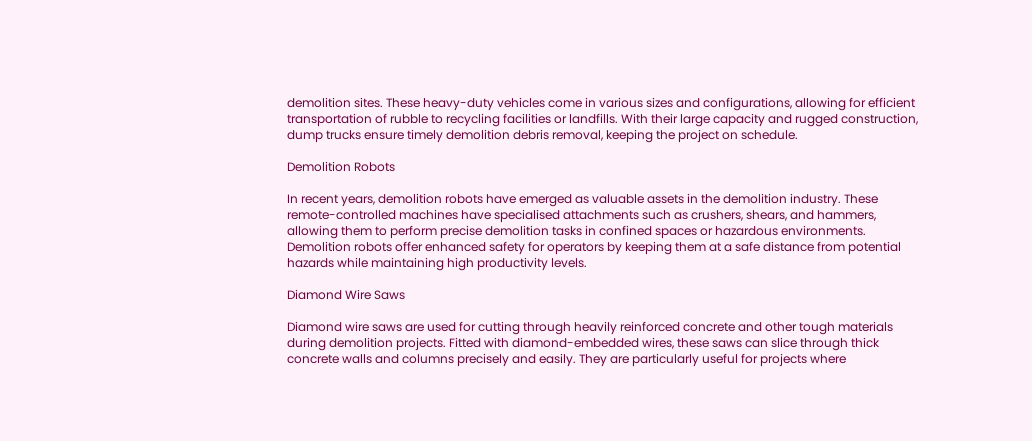demolition sites. These heavy-duty vehicles come in various sizes and configurations, allowing for efficient transportation of rubble to recycling facilities or landfills. With their large capacity and rugged construction, dump trucks ensure timely demolition debris removal, keeping the project on schedule.

Demolition Robots

In recent years, demolition robots have emerged as valuable assets in the demolition industry. These remote-controlled machines have specialised attachments such as crushers, shears, and hammers, allowing them to perform precise demolition tasks in confined spaces or hazardous environments. Demolition robots offer enhanced safety for operators by keeping them at a safe distance from potential hazards while maintaining high productivity levels.

Diamond Wire Saws

Diamond wire saws are used for cutting through heavily reinforced concrete and other tough materials during demolition projects. Fitted with diamond-embedded wires, these saws can slice through thick concrete walls and columns precisely and easily. They are particularly useful for projects where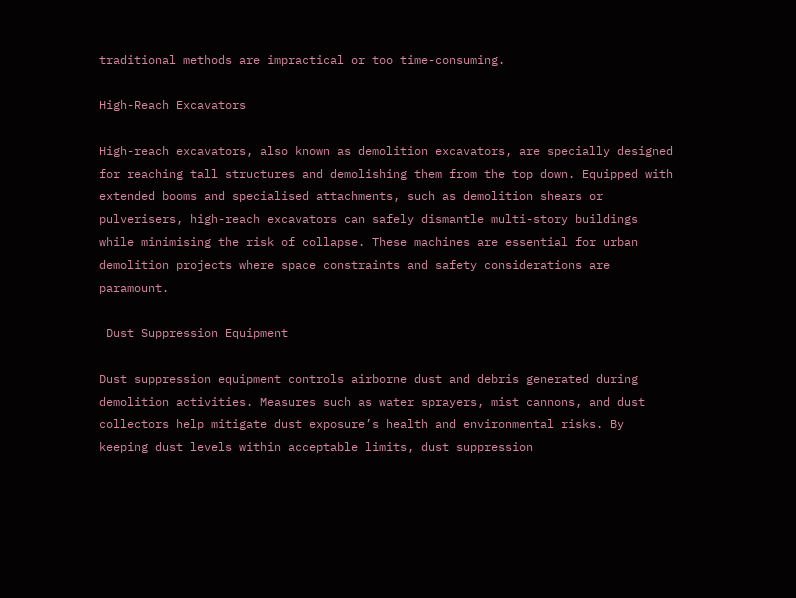traditional methods are impractical or too time-consuming.

High-Reach Excavators

High-reach excavators, also known as demolition excavators, are specially designed for reaching tall structures and demolishing them from the top down. Equipped with extended booms and specialised attachments, such as demolition shears or pulverisers, high-reach excavators can safely dismantle multi-story buildings while minimising the risk of collapse. These machines are essential for urban demolition projects where space constraints and safety considerations are paramount.

 Dust Suppression Equipment

Dust suppression equipment controls airborne dust and debris generated during demolition activities. Measures such as water sprayers, mist cannons, and dust collectors help mitigate dust exposure’s health and environmental risks. By keeping dust levels within acceptable limits, dust suppression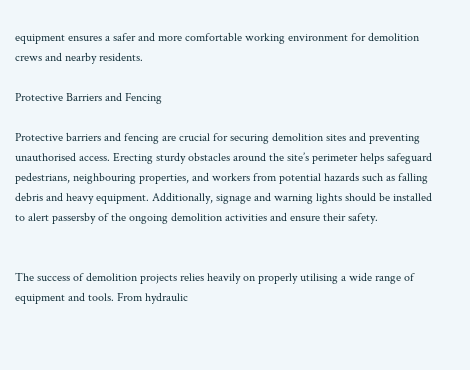equipment ensures a safer and more comfortable working environment for demolition crews and nearby residents.

Protective Barriers and Fencing

Protective barriers and fencing are crucial for securing demolition sites and preventing unauthorised access. Erecting sturdy obstacles around the site’s perimeter helps safeguard pedestrians, neighbouring properties, and workers from potential hazards such as falling debris and heavy equipment. Additionally, signage and warning lights should be installed to alert passersby of the ongoing demolition activities and ensure their safety.


The success of demolition projects relies heavily on properly utilising a wide range of equipment and tools. From hydraulic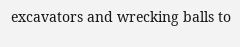excavators and wrecking balls to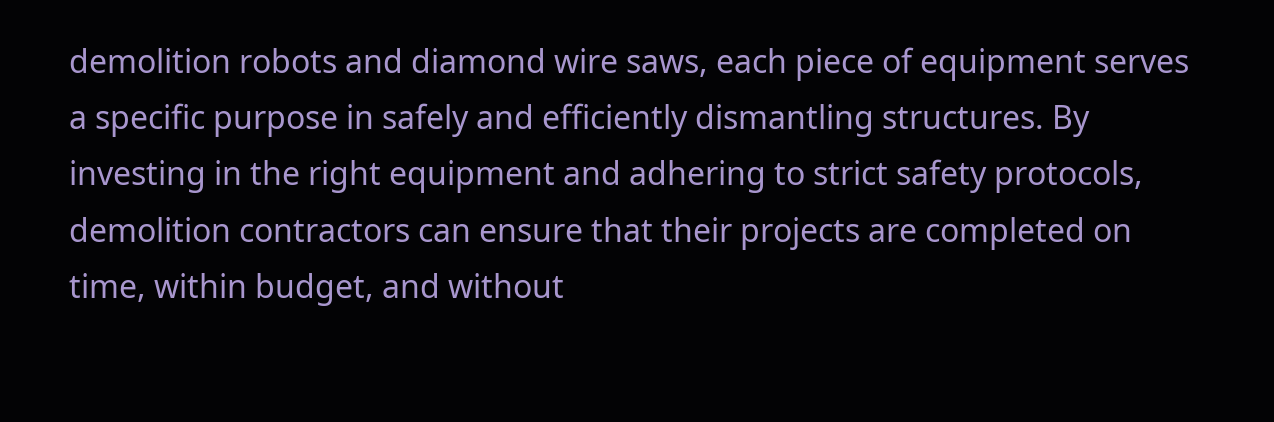demolition robots and diamond wire saws, each piece of equipment serves a specific purpose in safely and efficiently dismantling structures. By investing in the right equipment and adhering to strict safety protocols, demolition contractors can ensure that their projects are completed on time, within budget, and without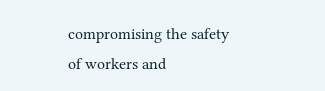compromising the safety of workers and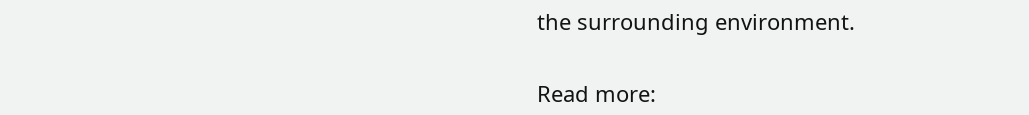the surrounding environment.


Read more: